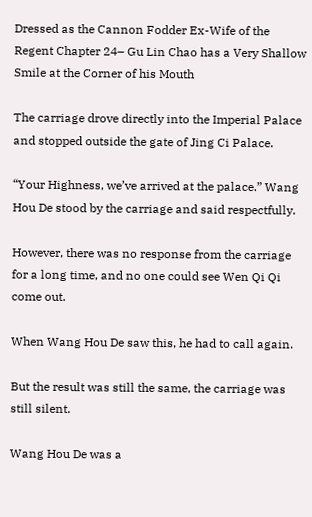Dressed as the Cannon Fodder Ex-Wife of the Regent Chapter 24– Gu Lin Chao has a Very Shallow Smile at the Corner of his Mouth

The carriage drove directly into the Imperial Palace and stopped outside the gate of Jing Ci Palace.

“Your Highness, we’ve arrived at the palace.” Wang Hou De stood by the carriage and said respectfully.

However, there was no response from the carriage for a long time, and no one could see Wen Qi Qi come out.

When Wang Hou De saw this, he had to call again.

But the result was still the same, the carriage was still silent.

Wang Hou De was a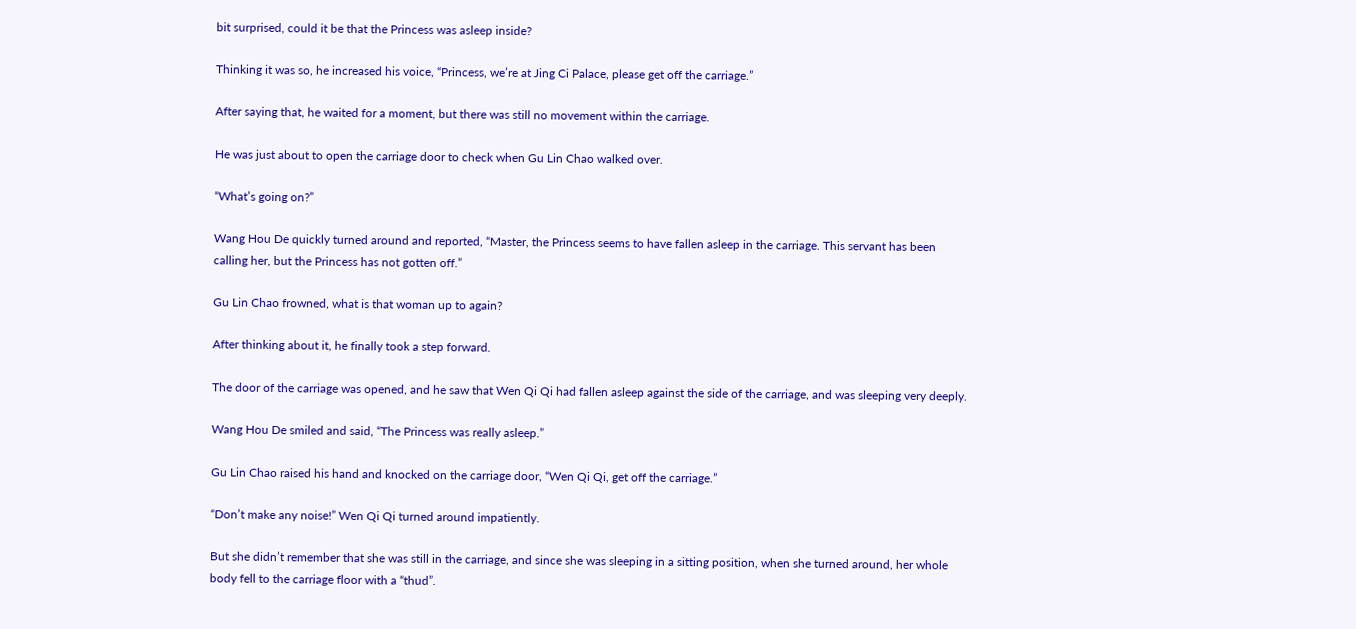bit surprised, could it be that the Princess was asleep inside?

Thinking it was so, he increased his voice, “Princess, we’re at Jing Ci Palace, please get off the carriage.”

After saying that, he waited for a moment, but there was still no movement within the carriage.

He was just about to open the carriage door to check when Gu Lin Chao walked over.

“What’s going on?”

Wang Hou De quickly turned around and reported, “Master, the Princess seems to have fallen asleep in the carriage. This servant has been calling her, but the Princess has not gotten off.”

Gu Lin Chao frowned, what is that woman up to again?

After thinking about it, he finally took a step forward.

The door of the carriage was opened, and he saw that Wen Qi Qi had fallen asleep against the side of the carriage, and was sleeping very deeply.

Wang Hou De smiled and said, “The Princess was really asleep.”

Gu Lin Chao raised his hand and knocked on the carriage door, “Wen Qi Qi, get off the carriage.”

“Don’t make any noise!” Wen Qi Qi turned around impatiently.

But she didn’t remember that she was still in the carriage, and since she was sleeping in a sitting position, when she turned around, her whole body fell to the carriage floor with a “thud”.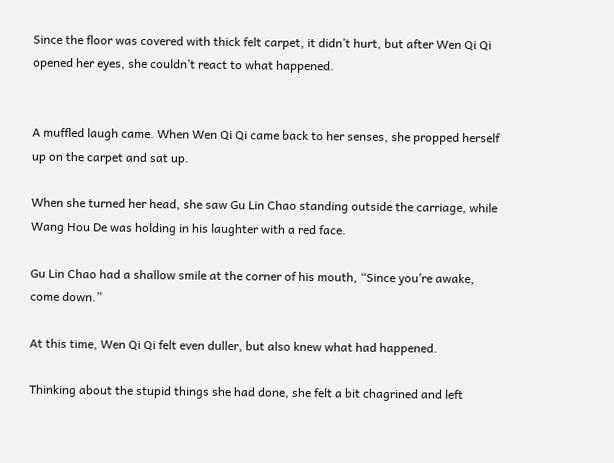Since the floor was covered with thick felt carpet, it didn’t hurt, but after Wen Qi Qi opened her eyes, she couldn’t react to what happened.


A muffled laugh came. When Wen Qi Qi came back to her senses, she propped herself up on the carpet and sat up.

When she turned her head, she saw Gu Lin Chao standing outside the carriage, while Wang Hou De was holding in his laughter with a red face.

Gu Lin Chao had a shallow smile at the corner of his mouth, “Since you’re awake, come down.”

At this time, Wen Qi Qi felt even duller, but also knew what had happened.

Thinking about the stupid things she had done, she felt a bit chagrined and left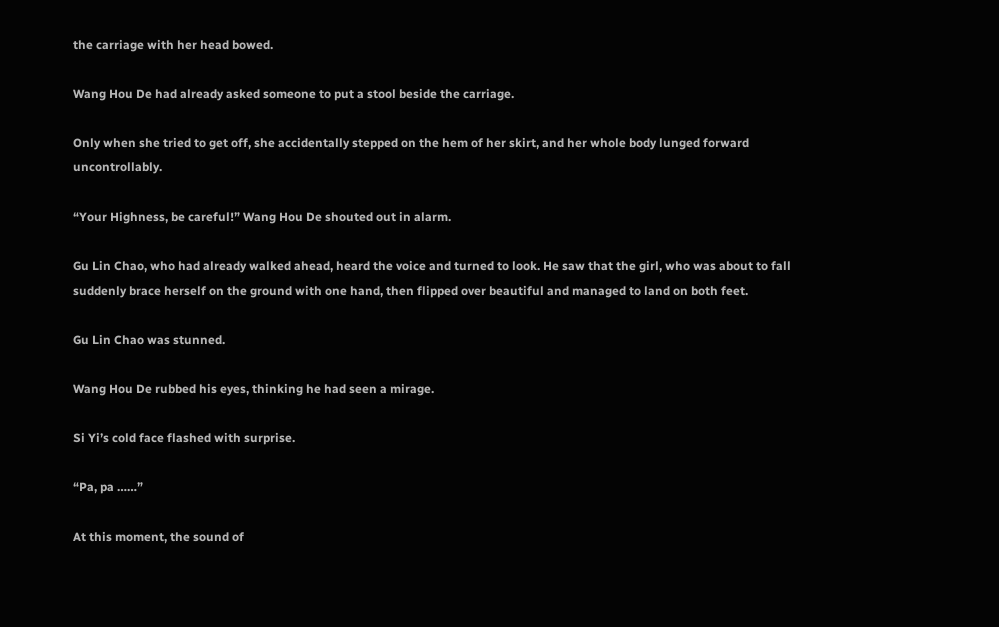the carriage with her head bowed.

Wang Hou De had already asked someone to put a stool beside the carriage.

Only when she tried to get off, she accidentally stepped on the hem of her skirt, and her whole body lunged forward uncontrollably.

“Your Highness, be careful!” Wang Hou De shouted out in alarm.

Gu Lin Chao, who had already walked ahead, heard the voice and turned to look. He saw that the girl, who was about to fall suddenly brace herself on the ground with one hand, then flipped over beautiful and managed to land on both feet.

Gu Lin Chao was stunned.

Wang Hou De rubbed his eyes, thinking he had seen a mirage.

Si Yi’s cold face flashed with surprise.

“Pa, pa ……”

At this moment, the sound of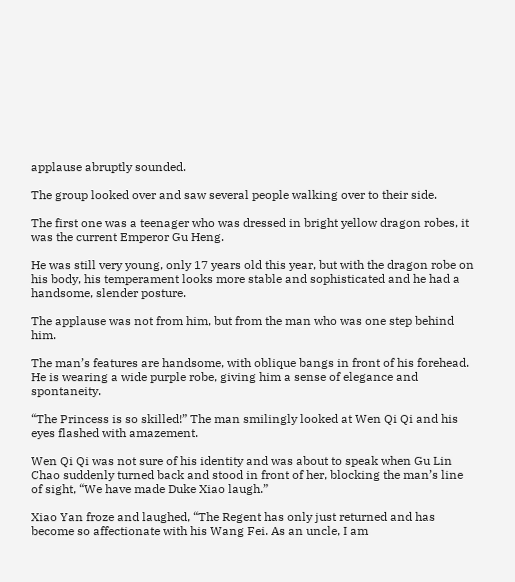applause abruptly sounded.

The group looked over and saw several people walking over to their side.

The first one was a teenager who was dressed in bright yellow dragon robes, it was the current Emperor Gu Heng.

He was still very young, only 17 years old this year, but with the dragon robe on his body, his temperament looks more stable and sophisticated and he had a handsome, slender posture.

The applause was not from him, but from the man who was one step behind him.

The man’s features are handsome, with oblique bangs in front of his forehead. He is wearing a wide purple robe, giving him a sense of elegance and spontaneity.

“The Princess is so skilled!” The man smilingly looked at Wen Qi Qi and his eyes flashed with amazement.

Wen Qi Qi was not sure of his identity and was about to speak when Gu Lin Chao suddenly turned back and stood in front of her, blocking the man’s line of sight, “We have made Duke Xiao laugh.”

Xiao Yan froze and laughed, “The Regent has only just returned and has become so affectionate with his Wang Fei. As an uncle, I am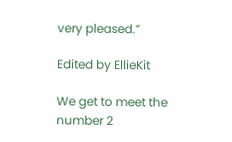very pleased.”

Edited by EllieKit

We get to meet the number 2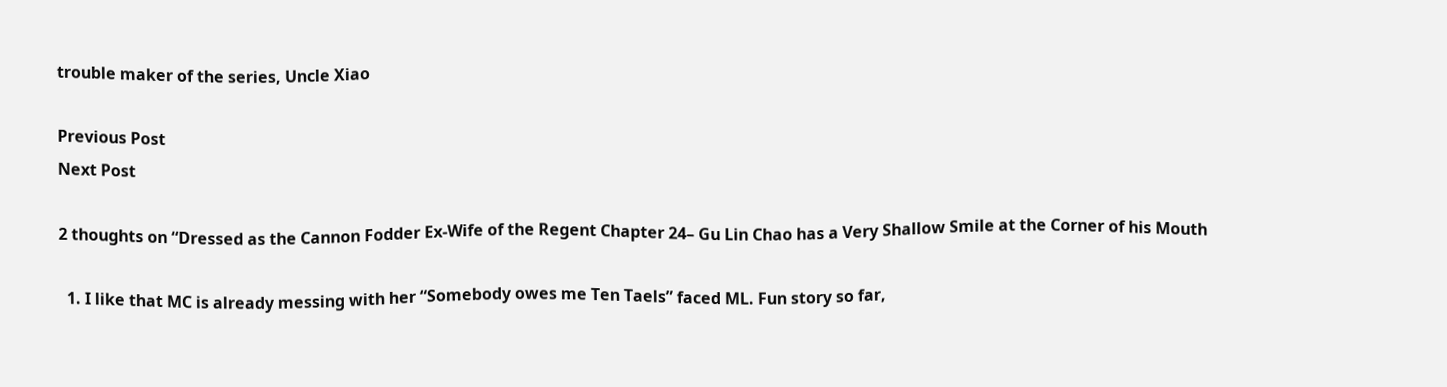trouble maker of the series, Uncle Xiao

Previous Post
Next Post

2 thoughts on “Dressed as the Cannon Fodder Ex-Wife of the Regent Chapter 24– Gu Lin Chao has a Very Shallow Smile at the Corner of his Mouth

  1. I like that MC is already messing with her “Somebody owes me Ten Taels” faced ML. Fun story so far,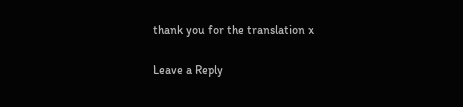thank you for the translation x

Leave a Reply